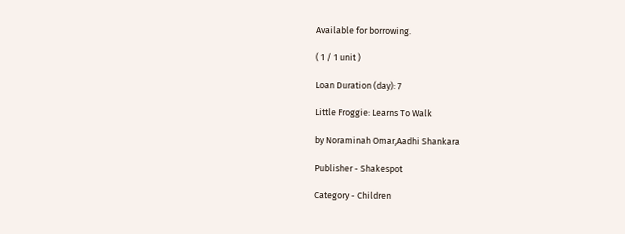Available for borrowing.

( 1 / 1 unit )

Loan Duration (day): 7

Little Froggie: Learns To Walk

by Noraminah Omar,Aadhi Shankara

Publisher - Shakespot

Category - Children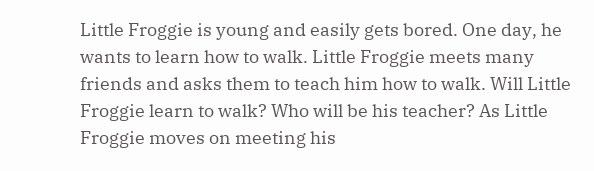Little Froggie is young and easily gets bored. One day, he wants to learn how to walk. Little Froggie meets many friends and asks them to teach him how to walk. Will Little Froggie learn to walk? Who will be his teacher? As Little Froggie moves on meeting his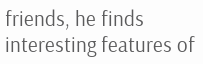friends, he finds interesting features of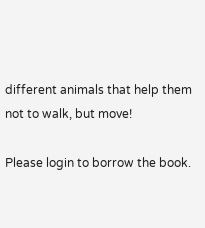different animals that help them not to walk, but move!

Please login to borrow the book.